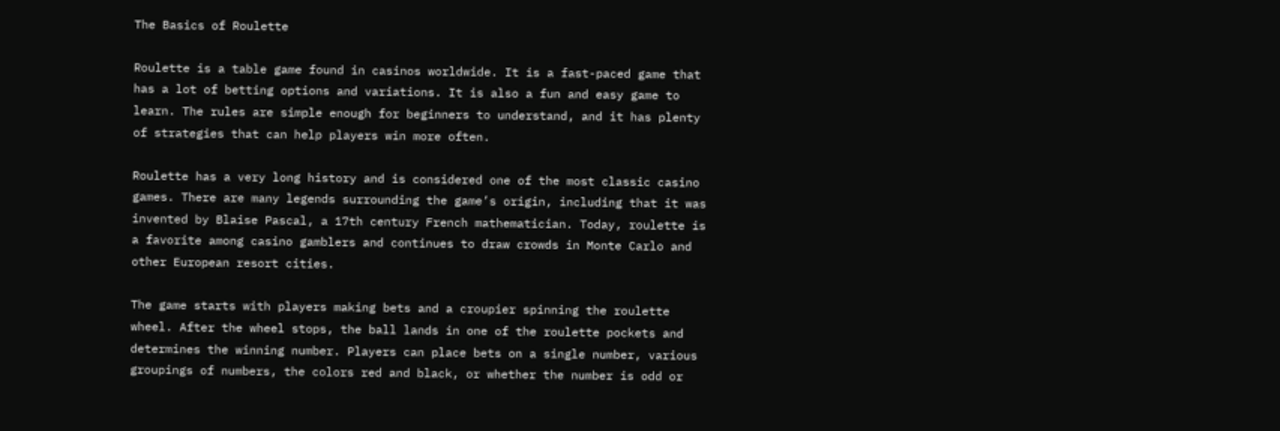The Basics of Roulette

Roulette is a table game found in casinos worldwide. It is a fast-paced game that has a lot of betting options and variations. It is also a fun and easy game to learn. The rules are simple enough for beginners to understand, and it has plenty of strategies that can help players win more often.

Roulette has a very long history and is considered one of the most classic casino games. There are many legends surrounding the game’s origin, including that it was invented by Blaise Pascal, a 17th century French mathematician. Today, roulette is a favorite among casino gamblers and continues to draw crowds in Monte Carlo and other European resort cities.

The game starts with players making bets and a croupier spinning the roulette wheel. After the wheel stops, the ball lands in one of the roulette pockets and determines the winning number. Players can place bets on a single number, various groupings of numbers, the colors red and black, or whether the number is odd or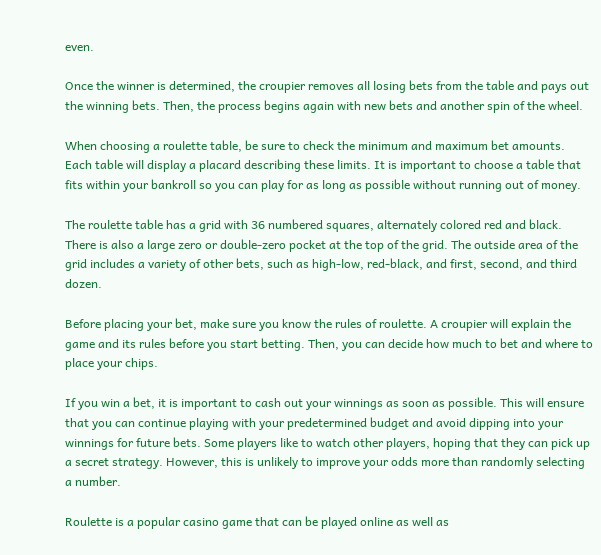even.

Once the winner is determined, the croupier removes all losing bets from the table and pays out the winning bets. Then, the process begins again with new bets and another spin of the wheel.

When choosing a roulette table, be sure to check the minimum and maximum bet amounts. Each table will display a placard describing these limits. It is important to choose a table that fits within your bankroll so you can play for as long as possible without running out of money.

The roulette table has a grid with 36 numbered squares, alternately colored red and black. There is also a large zero or double-zero pocket at the top of the grid. The outside area of the grid includes a variety of other bets, such as high-low, red-black, and first, second, and third dozen.

Before placing your bet, make sure you know the rules of roulette. A croupier will explain the game and its rules before you start betting. Then, you can decide how much to bet and where to place your chips.

If you win a bet, it is important to cash out your winnings as soon as possible. This will ensure that you can continue playing with your predetermined budget and avoid dipping into your winnings for future bets. Some players like to watch other players, hoping that they can pick up a secret strategy. However, this is unlikely to improve your odds more than randomly selecting a number.

Roulette is a popular casino game that can be played online as well as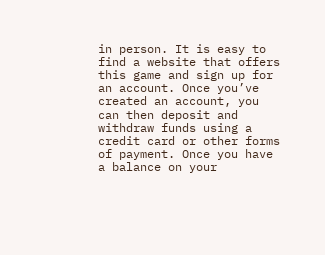in person. It is easy to find a website that offers this game and sign up for an account. Once you’ve created an account, you can then deposit and withdraw funds using a credit card or other forms of payment. Once you have a balance on your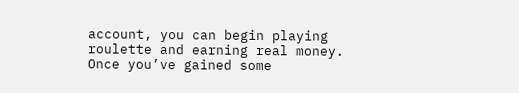account, you can begin playing roulette and earning real money. Once you’ve gained some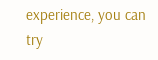experience, you can try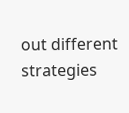out different strategies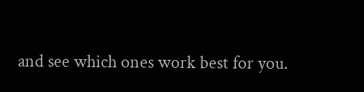and see which ones work best for you.